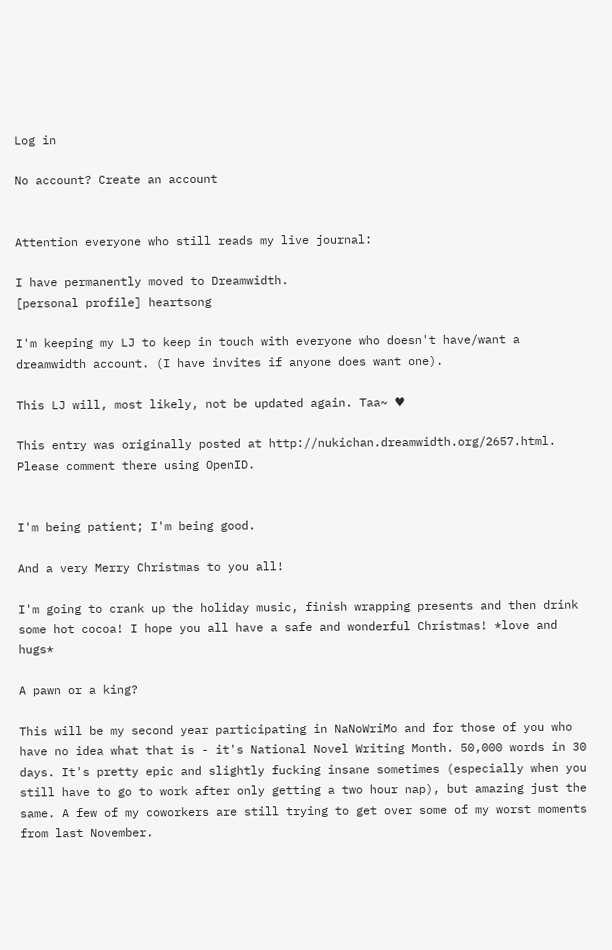Log in

No account? Create an account


Attention everyone who still reads my live journal:

I have permanently moved to Dreamwidth.
[personal profile] heartsong

I'm keeping my LJ to keep in touch with everyone who doesn't have/want a dreamwidth account. (I have invites if anyone does want one).

This LJ will, most likely, not be updated again. Taa~ ♥

This entry was originally posted at http://nukichan.dreamwidth.org/2657.html. Please comment there using OpenID.


I'm being patient; I'm being good.

And a very Merry Christmas to you all!

I'm going to crank up the holiday music, finish wrapping presents and then drink some hot cocoa! I hope you all have a safe and wonderful Christmas! *love and hugs*

A pawn or a king?

This will be my second year participating in NaNoWriMo and for those of you who have no idea what that is - it's National Novel Writing Month. 50,000 words in 30 days. It's pretty epic and slightly fucking insane sometimes (especially when you still have to go to work after only getting a two hour nap), but amazing just the same. A few of my coworkers are still trying to get over some of my worst moments from last November.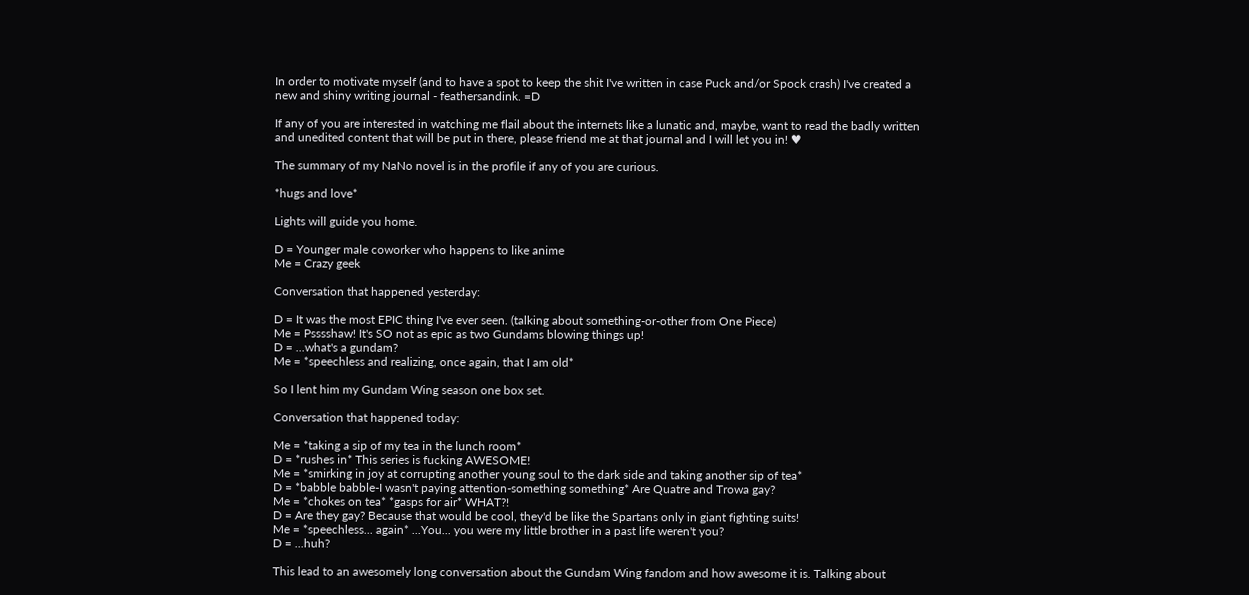In order to motivate myself (and to have a spot to keep the shit I've written in case Puck and/or Spock crash) I've created a new and shiny writing journal - feathersandink. =D

If any of you are interested in watching me flail about the internets like a lunatic and, maybe, want to read the badly written and unedited content that will be put in there, please friend me at that journal and I will let you in! ♥

The summary of my NaNo novel is in the profile if any of you are curious.

*hugs and love*

Lights will guide you home.

D = Younger male coworker who happens to like anime
Me = Crazy geek

Conversation that happened yesterday:

D = It was the most EPIC thing I've ever seen. (talking about something-or-other from One Piece)
Me = Psssshaw! It's SO not as epic as two Gundams blowing things up!
D = ...what's a gundam?
Me = *speechless and realizing, once again, that I am old*

So I lent him my Gundam Wing season one box set.

Conversation that happened today:

Me = *taking a sip of my tea in the lunch room*
D = *rushes in* This series is fucking AWESOME!
Me = *smirking in joy at corrupting another young soul to the dark side and taking another sip of tea*
D = *babble babble-I wasn't paying attention-something something* Are Quatre and Trowa gay?
Me = *chokes on tea* *gasps for air* WHAT?!
D = Are they gay? Because that would be cool, they'd be like the Spartans only in giant fighting suits!
Me = *speechless... again* ...You... you were my little brother in a past life weren't you?
D = ...huh?

This lead to an awesomely long conversation about the Gundam Wing fandom and how awesome it is. Talking about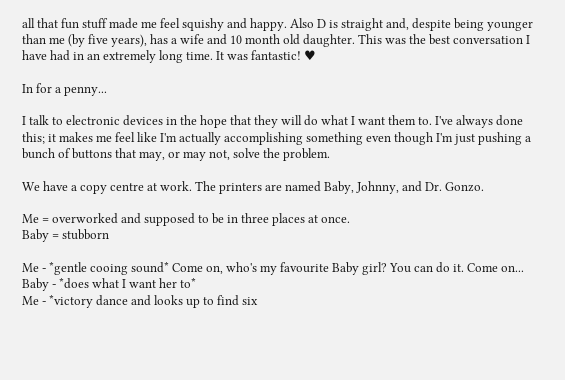all that fun stuff made me feel squishy and happy. Also D is straight and, despite being younger than me (by five years), has a wife and 10 month old daughter. This was the best conversation I have had in an extremely long time. It was fantastic! ♥

In for a penny...

I talk to electronic devices in the hope that they will do what I want them to. I've always done this; it makes me feel like I'm actually accomplishing something even though I'm just pushing a bunch of buttons that may, or may not, solve the problem.

We have a copy centre at work. The printers are named Baby, Johnny, and Dr. Gonzo.

Me = overworked and supposed to be in three places at once.
Baby = stubborn

Me - *gentle cooing sound* Come on, who's my favourite Baby girl? You can do it. Come on...
Baby - *does what I want her to*
Me - *victory dance and looks up to find six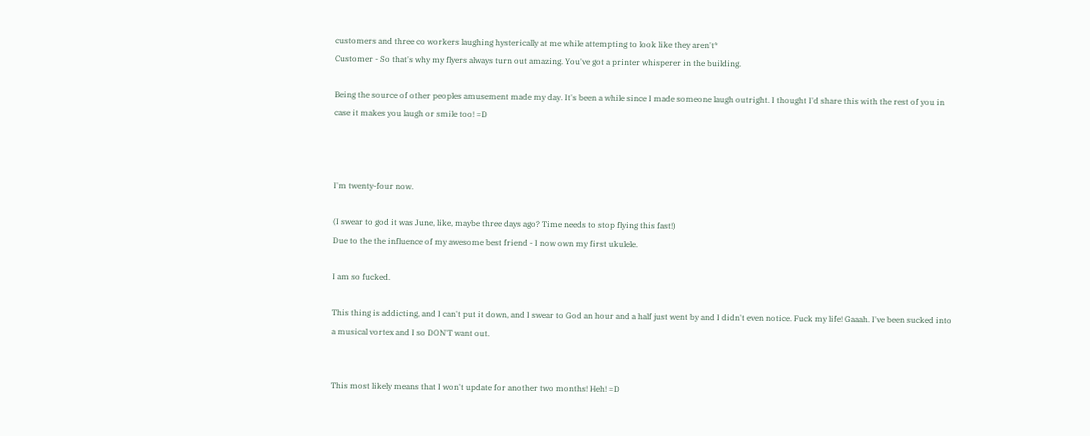customers and three co workers laughing hysterically at me while attempting to look like they aren't*
Customer - So that's why my flyers always turn out amazing. You've got a printer whisperer in the building.

Being the source of other peoples amusement made my day. It's been a while since I made someone laugh outright. I thought I'd share this with the rest of you in case it makes you laugh or smile too! =D



I'm twenty-four now.

(I swear to god it was June, like, maybe three days ago? Time needs to stop flying this fast!)
Due to the the influence of my awesome best friend - I now own my first ukulele.

I am so fucked.

This thing is addicting, and I can't put it down, and I swear to God an hour and a half just went by and I didn't even notice. Fuck my life! Gaaah. I've been sucked into a musical vortex and I so DON'T want out.


This most likely means that I won't update for another two months! Heh! =D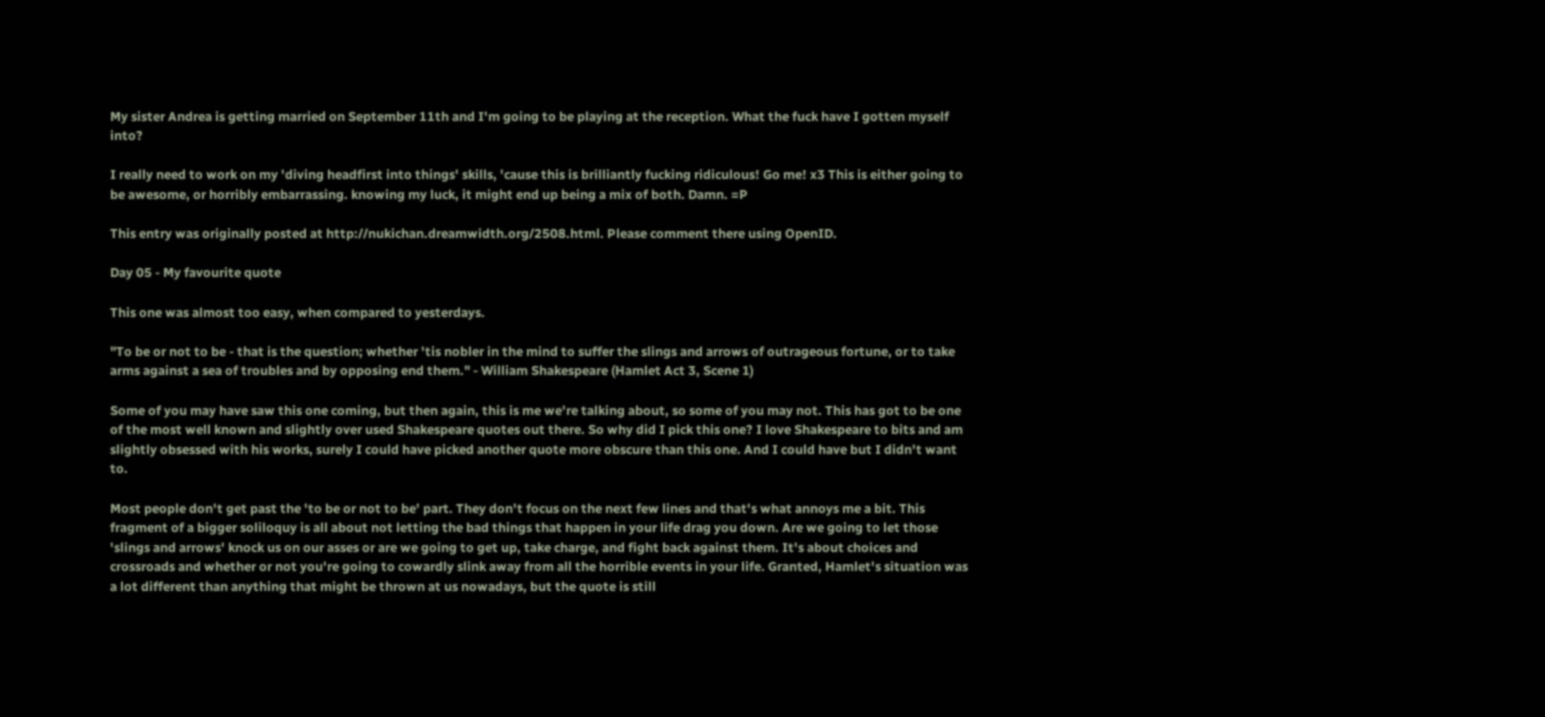My sister Andrea is getting married on September 11th and I'm going to be playing at the reception. What the fuck have I gotten myself into?

I really need to work on my 'diving headfirst into things' skills, 'cause this is brilliantly fucking ridiculous! Go me! x3 This is either going to be awesome, or horribly embarrassing. knowing my luck, it might end up being a mix of both. Damn. =P

This entry was originally posted at http://nukichan.dreamwidth.org/2508.html. Please comment there using OpenID.

Day 05 - My favourite quote

This one was almost too easy, when compared to yesterdays.

"To be or not to be - that is the question; whether 'tis nobler in the mind to suffer the slings and arrows of outrageous fortune, or to take arms against a sea of troubles and by opposing end them." - William Shakespeare (Hamlet Act 3, Scene 1)

Some of you may have saw this one coming, but then again, this is me we're talking about, so some of you may not. This has got to be one of the most well known and slightly over used Shakespeare quotes out there. So why did I pick this one? I love Shakespeare to bits and am slightly obsessed with his works, surely I could have picked another quote more obscure than this one. And I could have but I didn't want to.

Most people don't get past the 'to be or not to be' part. They don't focus on the next few lines and that's what annoys me a bit. This fragment of a bigger soliloquy is all about not letting the bad things that happen in your life drag you down. Are we going to let those 'slings and arrows' knock us on our asses or are we going to get up, take charge, and fight back against them. It's about choices and crossroads and whether or not you're going to cowardly slink away from all the horrible events in your life. Granted, Hamlet's situation was a lot different than anything that might be thrown at us nowadays, but the quote is still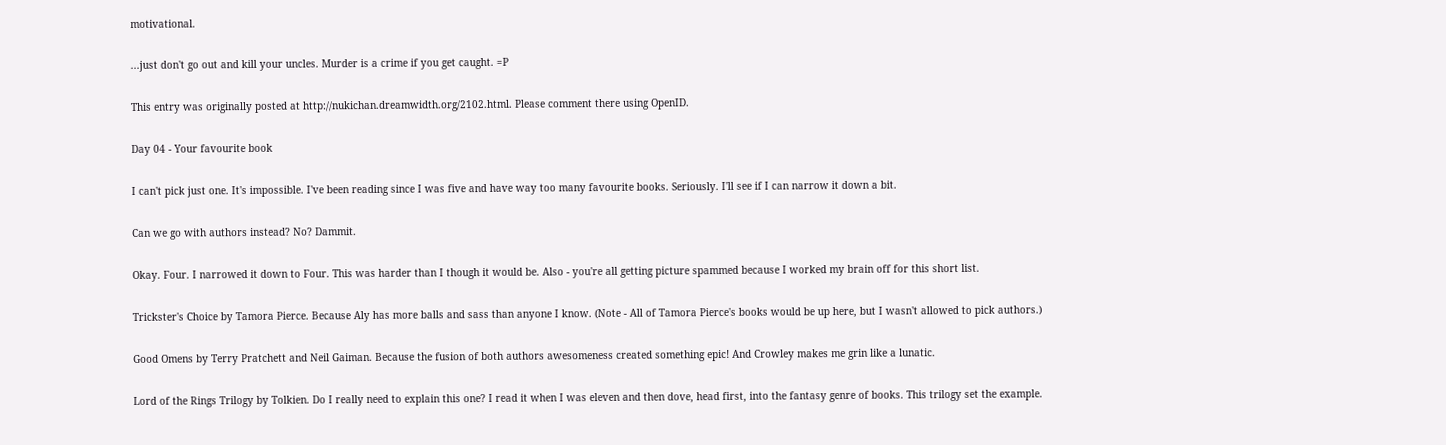motivational.

...just don't go out and kill your uncles. Murder is a crime if you get caught. =P

This entry was originally posted at http://nukichan.dreamwidth.org/2102.html. Please comment there using OpenID.

Day 04 - Your favourite book

I can't pick just one. It's impossible. I've been reading since I was five and have way too many favourite books. Seriously. I'll see if I can narrow it down a bit.

Can we go with authors instead? No? Dammit.

Okay. Four. I narrowed it down to Four. This was harder than I though it would be. Also - you're all getting picture spammed because I worked my brain off for this short list.

Trickster's Choice by Tamora Pierce. Because Aly has more balls and sass than anyone I know. (Note - All of Tamora Pierce's books would be up here, but I wasn't allowed to pick authors.)

Good Omens by Terry Pratchett and Neil Gaiman. Because the fusion of both authors awesomeness created something epic! And Crowley makes me grin like a lunatic.

Lord of the Rings Trilogy by Tolkien. Do I really need to explain this one? I read it when I was eleven and then dove, head first, into the fantasy genre of books. This trilogy set the example.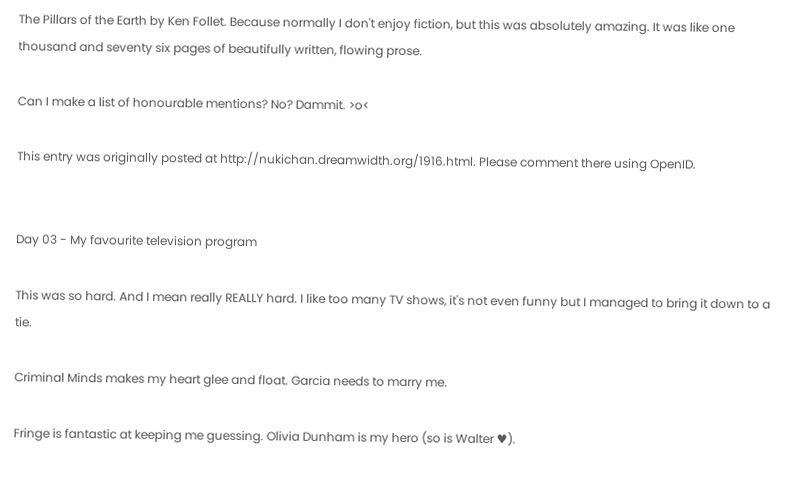The Pillars of the Earth by Ken Follet. Because normally I don't enjoy fiction, but this was absolutely amazing. It was like one thousand and seventy six pages of beautifully written, flowing prose.

Can I make a list of honourable mentions? No? Dammit. >o<

This entry was originally posted at http://nukichan.dreamwidth.org/1916.html. Please comment there using OpenID.


Day 03 - My favourite television program

This was so hard. And I mean really REALLY hard. I like too many TV shows, it's not even funny but I managed to bring it down to a tie.

Criminal Minds makes my heart glee and float. Garcia needs to marry me.

Fringe is fantastic at keeping me guessing. Olivia Dunham is my hero (so is Walter ♥).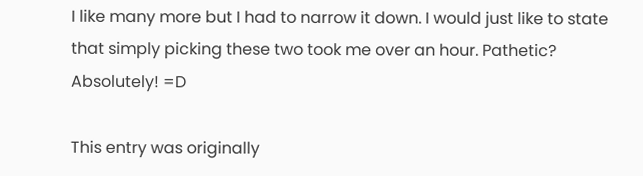I like many more but I had to narrow it down. I would just like to state that simply picking these two took me over an hour. Pathetic? Absolutely! =D

This entry was originally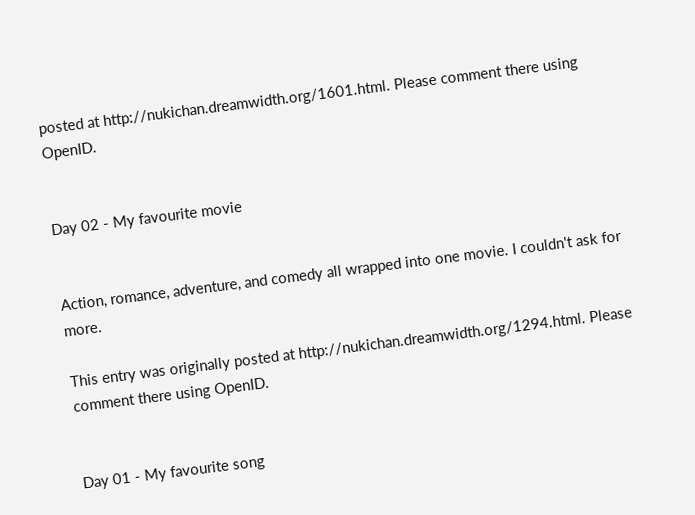posted at http://nukichan.dreamwidth.org/1601.html. Please comment there using OpenID.


Day 02 - My favourite movie


Action, romance, adventure, and comedy all wrapped into one movie. I couldn't ask for more.

This entry was originally posted at http://nukichan.dreamwidth.org/1294.html. Please comment there using OpenID.


Day 01 - My favourite song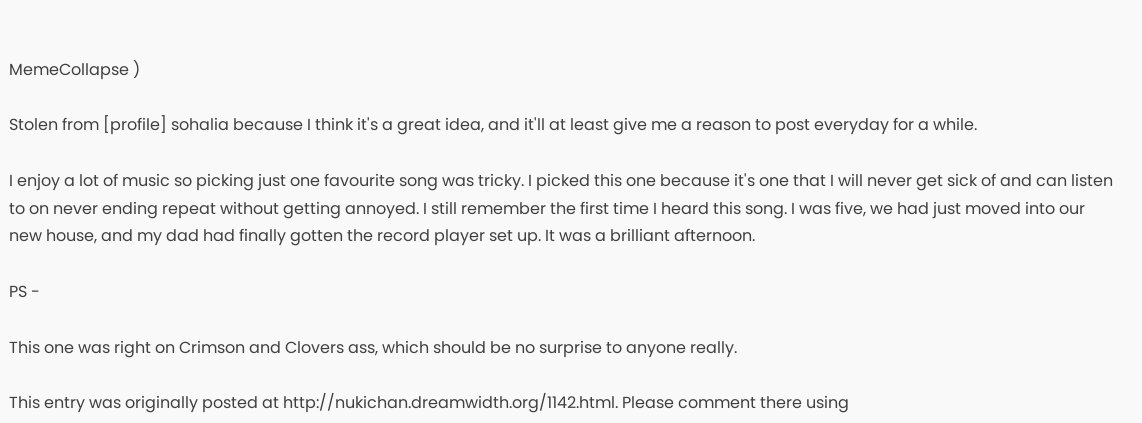MemeCollapse )

Stolen from [profile] sohalia because I think it's a great idea, and it'll at least give me a reason to post everyday for a while.

I enjoy a lot of music so picking just one favourite song was tricky. I picked this one because it's one that I will never get sick of and can listen to on never ending repeat without getting annoyed. I still remember the first time I heard this song. I was five, we had just moved into our new house, and my dad had finally gotten the record player set up. It was a brilliant afternoon.

PS -

This one was right on Crimson and Clovers ass, which should be no surprise to anyone really.

This entry was originally posted at http://nukichan.dreamwidth.org/1142.html. Please comment there using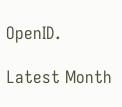OpenID.

Latest Month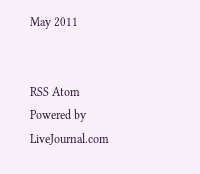May 2011


RSS Atom
Powered by LiveJournal.com